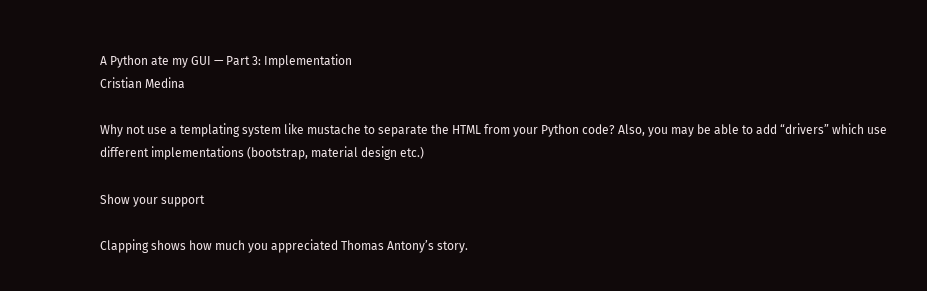A Python ate my GUI — Part 3: Implementation
Cristian Medina

Why not use a templating system like mustache to separate the HTML from your Python code? Also, you may be able to add “drivers” which use different implementations (bootstrap, material design etc.)

Show your support

Clapping shows how much you appreciated Thomas Antony’s story.